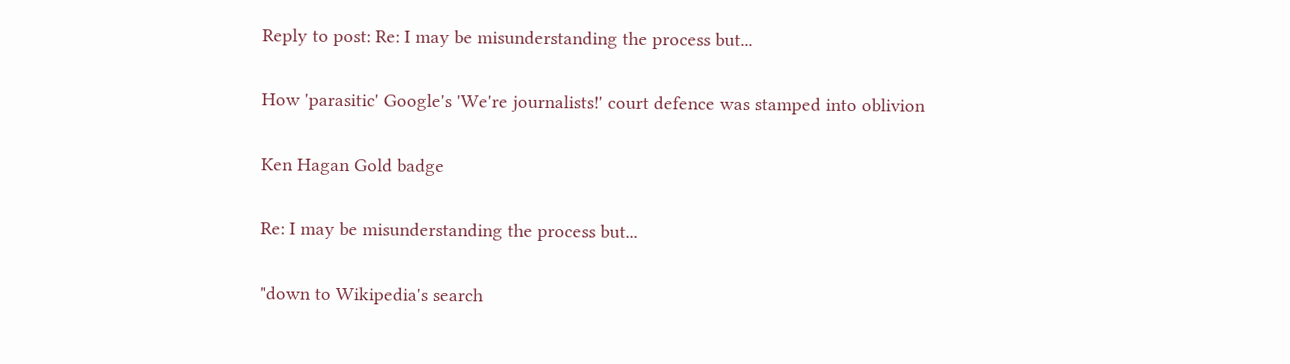Reply to post: Re: I may be misunderstanding the process but...

How 'parasitic' Google's 'We're journalists!' court defence was stamped into oblivion

Ken Hagan Gold badge

Re: I may be misunderstanding the process but...

"down to Wikipedia's search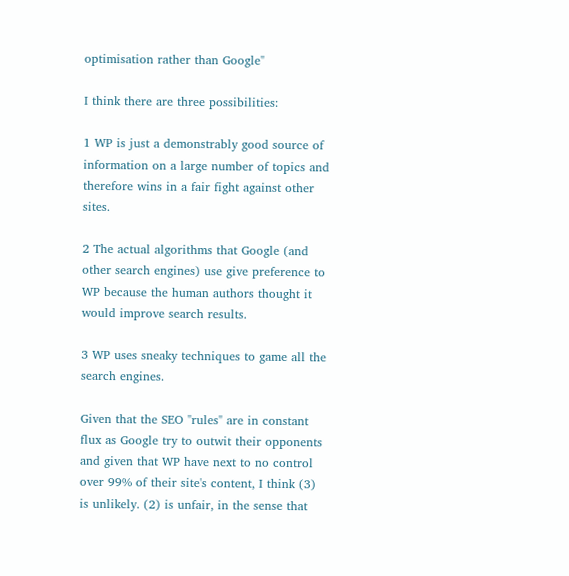optimisation rather than Google"

I think there are three possibilities:

1 WP is just a demonstrably good source of information on a large number of topics and therefore wins in a fair fight against other sites.

2 The actual algorithms that Google (and other search engines) use give preference to WP because the human authors thought it would improve search results.

3 WP uses sneaky techniques to game all the search engines.

Given that the SEO "rules" are in constant flux as Google try to outwit their opponents and given that WP have next to no control over 99% of their site's content, I think (3) is unlikely. (2) is unfair, in the sense that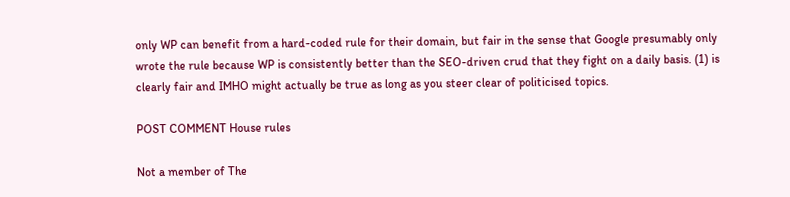only WP can benefit from a hard-coded rule for their domain, but fair in the sense that Google presumably only wrote the rule because WP is consistently better than the SEO-driven crud that they fight on a daily basis. (1) is clearly fair and IMHO might actually be true as long as you steer clear of politicised topics.

POST COMMENT House rules

Not a member of The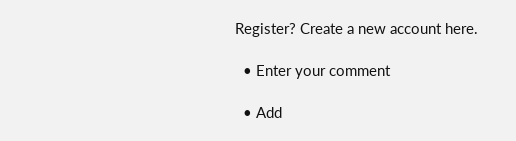Register? Create a new account here.

  • Enter your comment

  • Add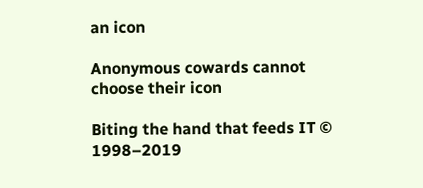an icon

Anonymous cowards cannot choose their icon

Biting the hand that feeds IT © 1998–2019